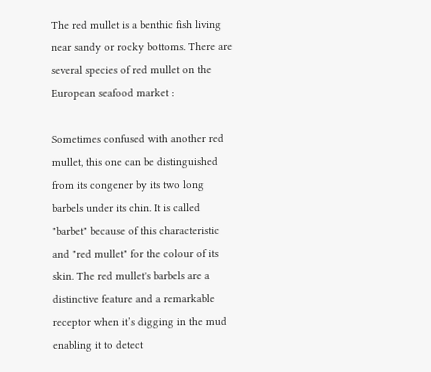The red mullet is a benthic fish living near sandy or rocky bottoms. There are several species of red mullet on the European seafood market :

Sometimes confused with another red mullet, this one can be distinguished from its congener by its two long barbels under its chin. It is called "barbet" because of this characteristic and "red mullet" for the colour of its skin. The red mullet's barbels are a distinctive feature and a remarkable receptor when it’s digging in the mud enabling it to detect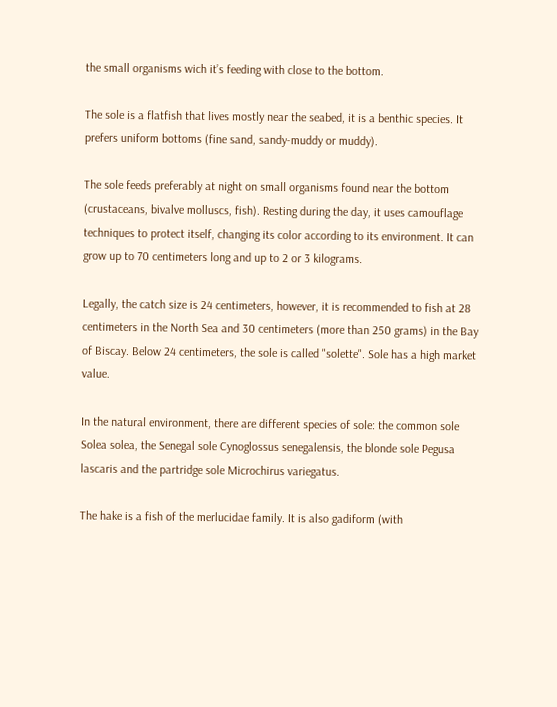the small organisms wich it’s feeding with close to the bottom.

The sole is a flatfish that lives mostly near the seabed, it is a benthic species. It prefers uniform bottoms (fine sand, sandy-muddy or muddy).

The sole feeds preferably at night on small organisms found near the bottom (crustaceans, bivalve molluscs, fish). Resting during the day, it uses camouflage techniques to protect itself, changing its color according to its environment. It can grow up to 70 centimeters long and up to 2 or 3 kilograms.

Legally, the catch size is 24 centimeters, however, it is recommended to fish at 28 centimeters in the North Sea and 30 centimeters (more than 250 grams) in the Bay of Biscay. Below 24 centimeters, the sole is called "solette". Sole has a high market value.

In the natural environment, there are different species of sole: the common sole Solea solea, the Senegal sole Cynoglossus senegalensis, the blonde sole Pegusa lascaris and the partridge sole Microchirus variegatus.

The hake is a fish of the merlucidae family. It is also gadiform (with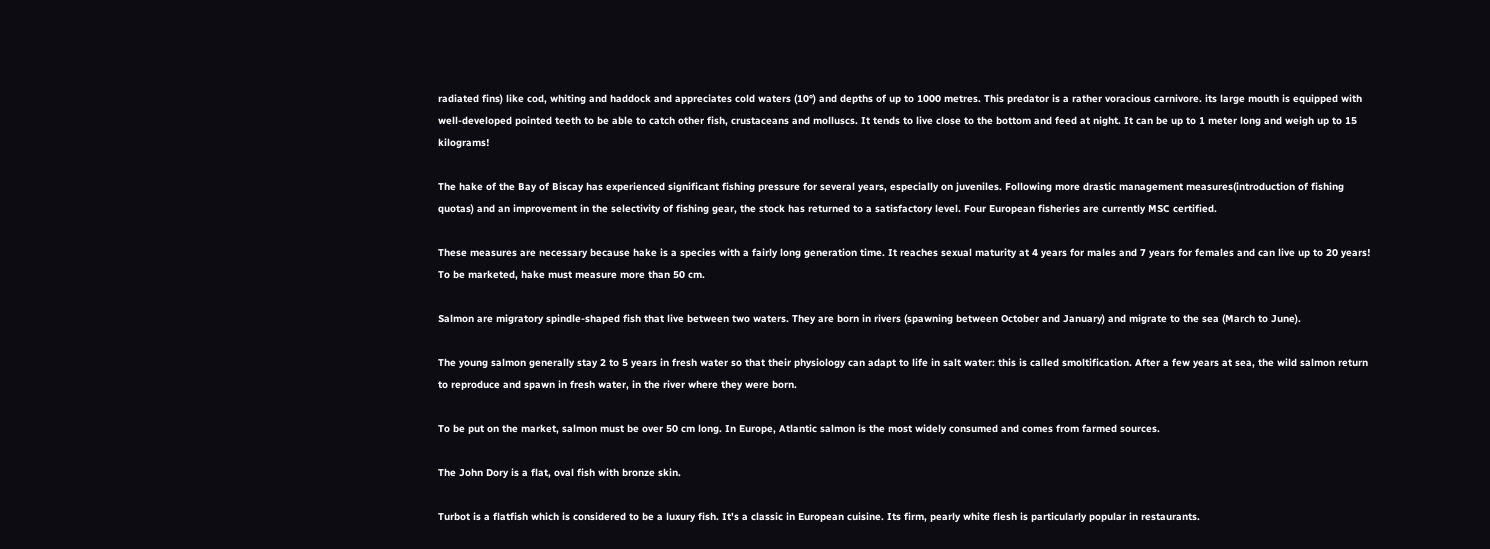radiated fins) like cod, whiting and haddock and appreciates cold waters (10°) and depths of up to 1000 metres. This predator is a rather voracious carnivore. its large mouth is equipped with well-developed pointed teeth to be able to catch other fish, crustaceans and molluscs. It tends to live close to the bottom and feed at night. It can be up to 1 meter long and weigh up to 15 kilograms!

The hake of the Bay of Biscay has experienced significant fishing pressure for several years, especially on juveniles. Following more drastic management measures(introduction of fishing quotas) and an improvement in the selectivity of fishing gear, the stock has returned to a satisfactory level. Four European fisheries are currently MSC certified.

These measures are necessary because hake is a species with a fairly long generation time. It reaches sexual maturity at 4 years for males and 7 years for females and can live up to 20 years! To be marketed, hake must measure more than 50 cm.

Salmon are migratory spindle-shaped fish that live between two waters. They are born in rivers (spawning between October and January) and migrate to the sea (March to June).

The young salmon generally stay 2 to 5 years in fresh water so that their physiology can adapt to life in salt water: this is called smoltification. After a few years at sea, the wild salmon return to reproduce and spawn in fresh water, in the river where they were born.

To be put on the market, salmon must be over 50 cm long. In Europe, Atlantic salmon is the most widely consumed and comes from farmed sources.

The John Dory is a flat, oval fish with bronze skin.

Turbot is a flatfish which is considered to be a luxury fish. It's a classic in European cuisine. Its firm, pearly white flesh is particularly popular in restaurants.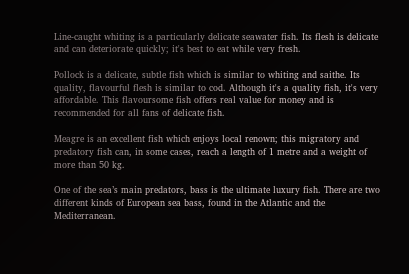Line-caught whiting is a particularly delicate seawater fish. Its flesh is delicate and can deteriorate quickly; it's best to eat while very fresh.

Pollock is a delicate, subtle fish which is similar to whiting and saithe. Its quality, flavourful flesh is similar to cod. Although it's a quality fish, it's very affordable. This flavoursome fish offers real value for money and is recommended for all fans of delicate fish.

Meagre is an excellent fish which enjoys local renown; this migratory and predatory fish can, in some cases, reach a length of 1 metre and a weight of more than 50 kg.

One of the sea’s main predators, bass is the ultimate luxury fish. There are two different kinds of European sea bass, found in the Atlantic and the Mediterranean.